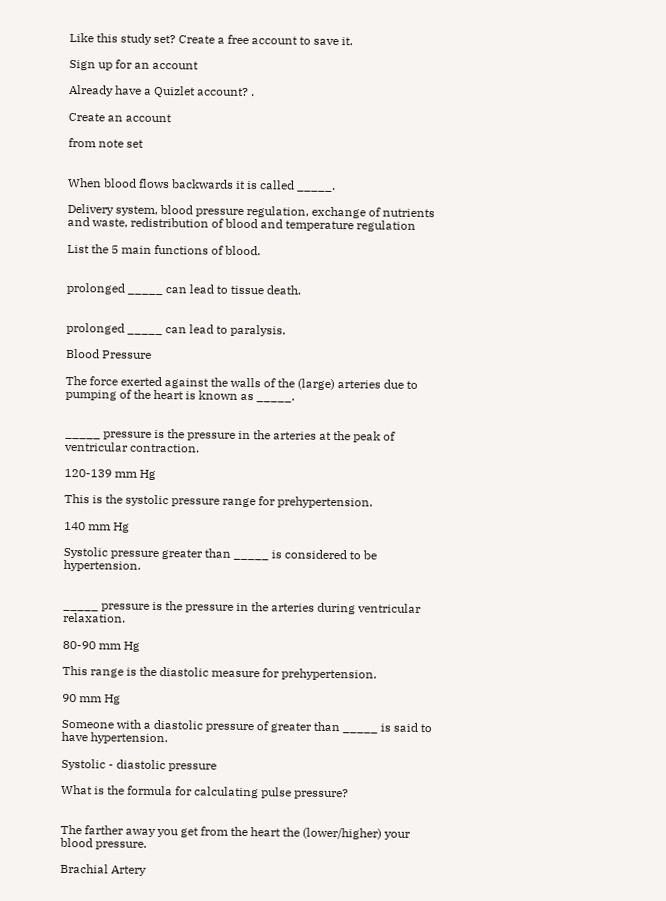Like this study set? Create a free account to save it.

Sign up for an account

Already have a Quizlet account? .

Create an account

from note set


When blood flows backwards it is called _____.

Delivery system, blood pressure regulation, exchange of nutrients and waste, redistribution of blood and temperature regulation

List the 5 main functions of blood.


prolonged _____ can lead to tissue death.


prolonged _____ can lead to paralysis.

Blood Pressure

The force exerted against the walls of the (large) arteries due to pumping of the heart is known as _____.


_____ pressure is the pressure in the arteries at the peak of ventricular contraction.

120-139 mm Hg

This is the systolic pressure range for prehypertension.

140 mm Hg

Systolic pressure greater than _____ is considered to be hypertension.


_____ pressure is the pressure in the arteries during ventricular relaxation.

80-90 mm Hg

This range is the diastolic measure for prehypertension.

90 mm Hg

Someone with a diastolic pressure of greater than _____ is said to have hypertension.

Systolic - diastolic pressure

What is the formula for calculating pulse pressure?


The farther away you get from the heart the (lower/higher) your blood pressure.

Brachial Artery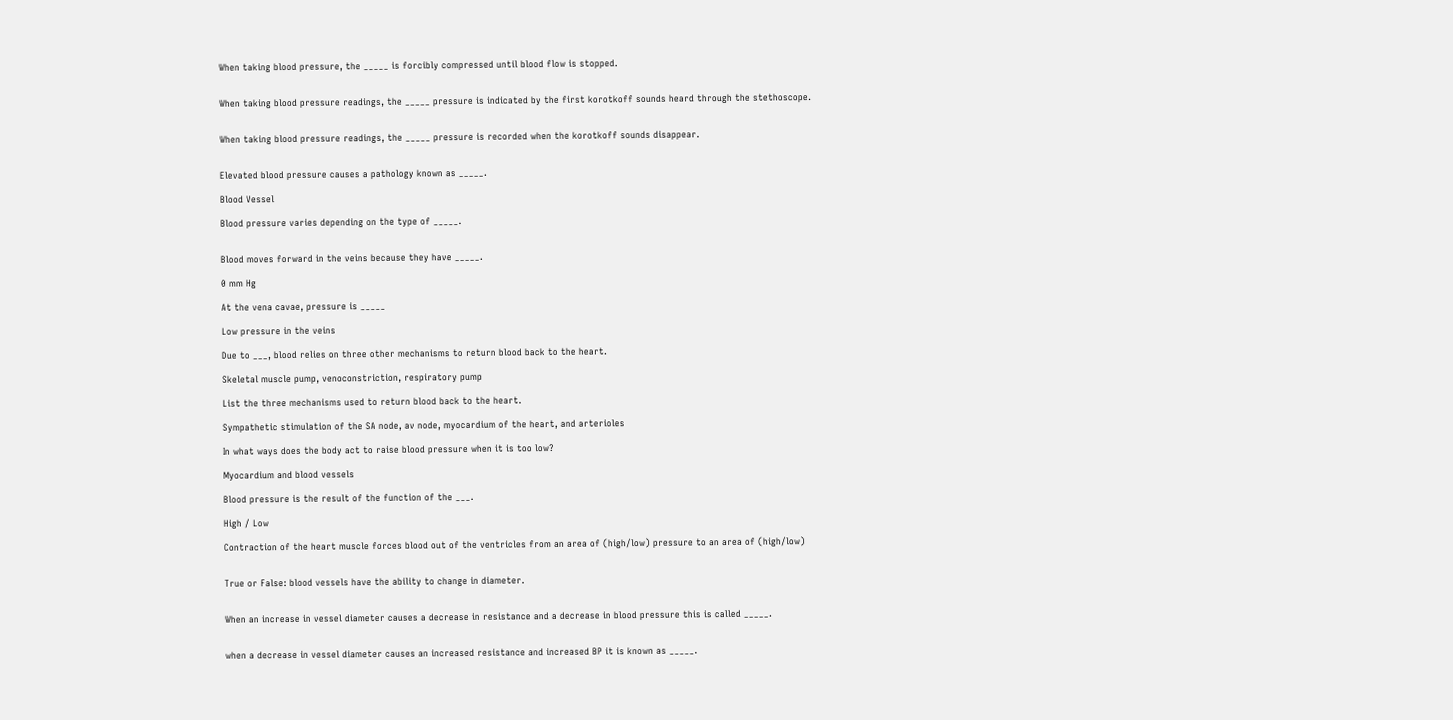When taking blood pressure, the _____ is forcibly compressed until blood flow is stopped.


When taking blood pressure readings, the _____ pressure is indicated by the first korotkoff sounds heard through the stethoscope.


When taking blood pressure readings, the _____ pressure is recorded when the korotkoff sounds disappear.


Elevated blood pressure causes a pathology known as _____.

Blood Vessel

Blood pressure varies depending on the type of _____.


Blood moves forward in the veins because they have _____.

0 mm Hg

At the vena cavae, pressure is _____

Low pressure in the veins

Due to ___, blood relies on three other mechanisms to return blood back to the heart.

Skeletal muscle pump, venoconstriction, respiratory pump

List the three mechanisms used to return blood back to the heart.

Sympathetic stimulation of the SA node, av node, myocardium of the heart, and arterioles

In what ways does the body act to raise blood pressure when it is too low?

Myocardium and blood vessels

Blood pressure is the result of the function of the ___.

High / Low

Contraction of the heart muscle forces blood out of the ventricles from an area of (high/low) pressure to an area of (high/low)


True or False: blood vessels have the ability to change in diameter.


When an increase in vessel diameter causes a decrease in resistance and a decrease in blood pressure this is called _____.


when a decrease in vessel diameter causes an increased resistance and increased BP it is known as _____.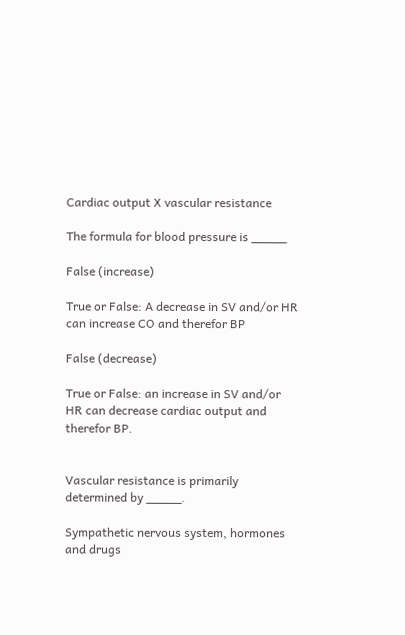Cardiac output X vascular resistance

The formula for blood pressure is _____

False (increase)

True or False: A decrease in SV and/or HR can increase CO and therefor BP

False (decrease)

True or False: an increase in SV and/or HR can decrease cardiac output and therefor BP.


Vascular resistance is primarily determined by _____.

Sympathetic nervous system, hormones and drugs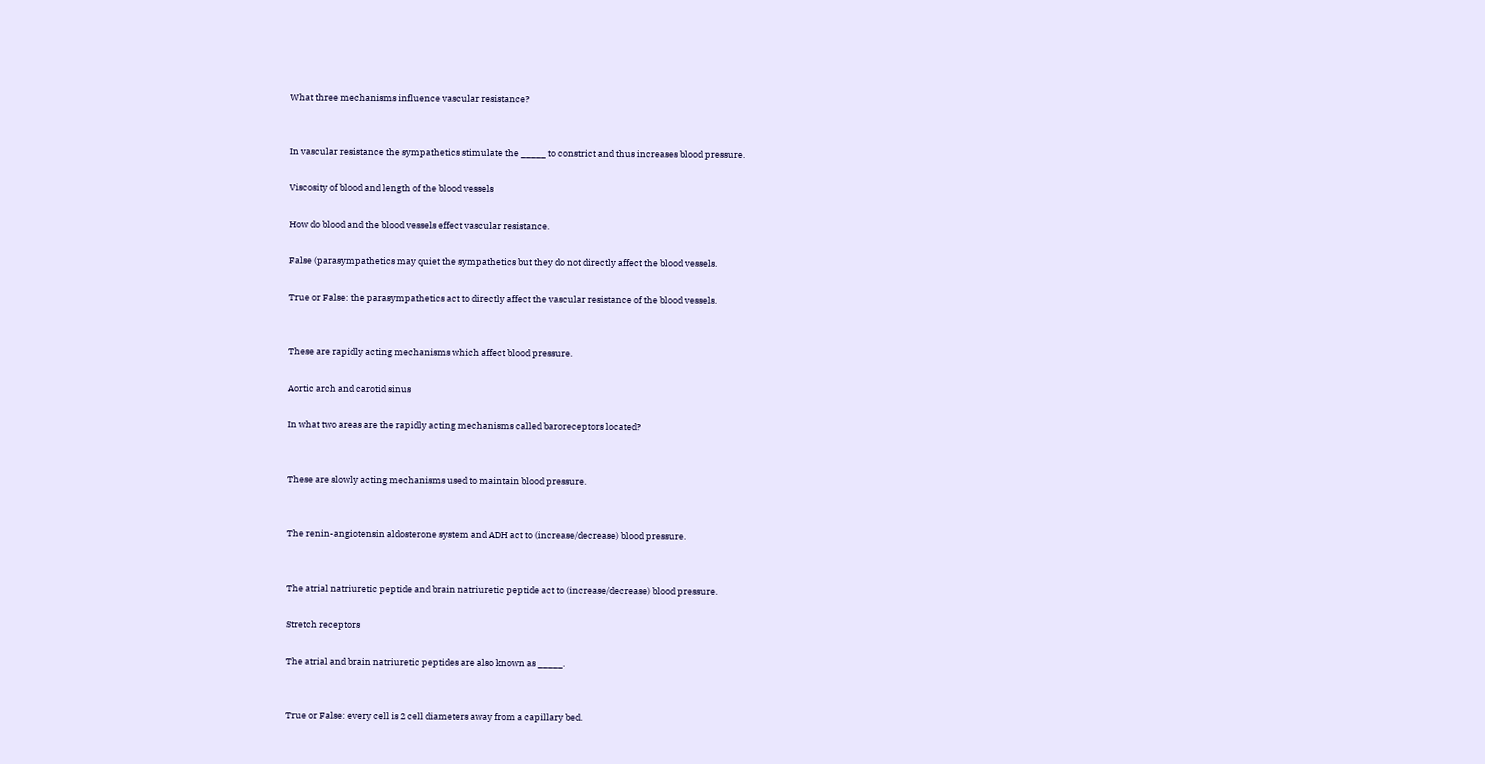What three mechanisms influence vascular resistance?


In vascular resistance the sympathetics stimulate the _____ to constrict and thus increases blood pressure.

Viscosity of blood and length of the blood vessels

How do blood and the blood vessels effect vascular resistance.

False (parasympathetics may quiet the sympathetics but they do not directly affect the blood vessels.

True or False: the parasympathetics act to directly affect the vascular resistance of the blood vessels.


These are rapidly acting mechanisms which affect blood pressure.

Aortic arch and carotid sinus

In what two areas are the rapidly acting mechanisms called baroreceptors located?


These are slowly acting mechanisms used to maintain blood pressure.


The renin-angiotensin aldosterone system and ADH act to (increase/decrease) blood pressure.


The atrial natriuretic peptide and brain natriuretic peptide act to (increase/decrease) blood pressure.

Stretch receptors

The atrial and brain natriuretic peptides are also known as _____.


True or False: every cell is 2 cell diameters away from a capillary bed.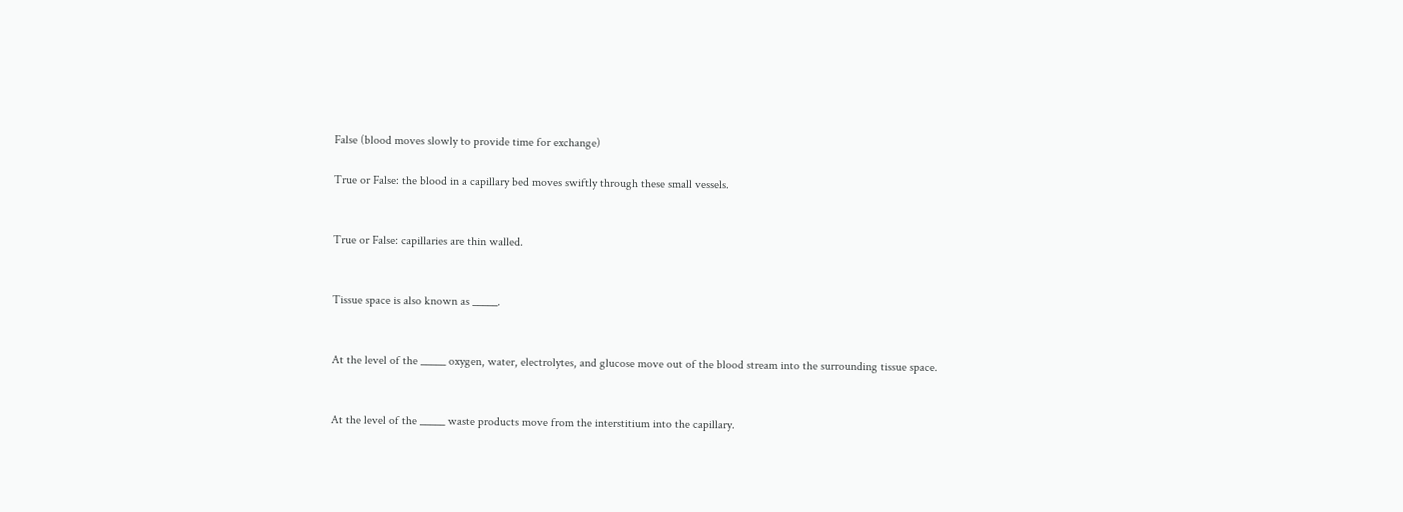False (blood moves slowly to provide time for exchange)

True or False: the blood in a capillary bed moves swiftly through these small vessels.


True or False: capillaries are thin walled.


Tissue space is also known as _____.


At the level of the _____ oxygen, water, electrolytes, and glucose move out of the blood stream into the surrounding tissue space.


At the level of the _____ waste products move from the interstitium into the capillary.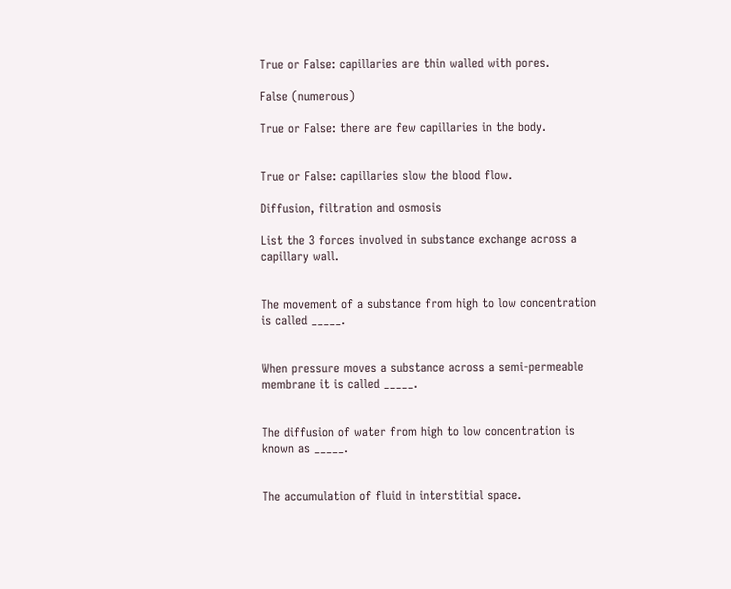True or False: capillaries are thin walled with pores.

False (numerous)

True or False: there are few capillaries in the body.


True or False: capillaries slow the blood flow.

Diffusion, filtration and osmosis

List the 3 forces involved in substance exchange across a capillary wall.


The movement of a substance from high to low concentration is called _____.


When pressure moves a substance across a semi-permeable membrane it is called _____.


The diffusion of water from high to low concentration is known as _____.


The accumulation of fluid in interstitial space.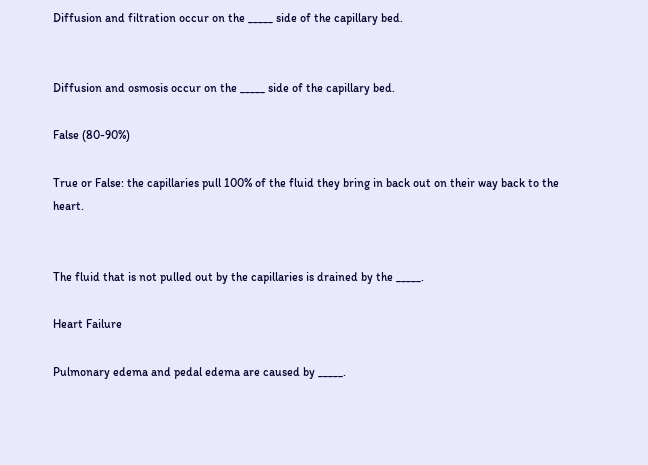Diffusion and filtration occur on the _____ side of the capillary bed.


Diffusion and osmosis occur on the _____ side of the capillary bed.

False (80-90%)

True or False: the capillaries pull 100% of the fluid they bring in back out on their way back to the heart.


The fluid that is not pulled out by the capillaries is drained by the _____.

Heart Failure

Pulmonary edema and pedal edema are caused by _____.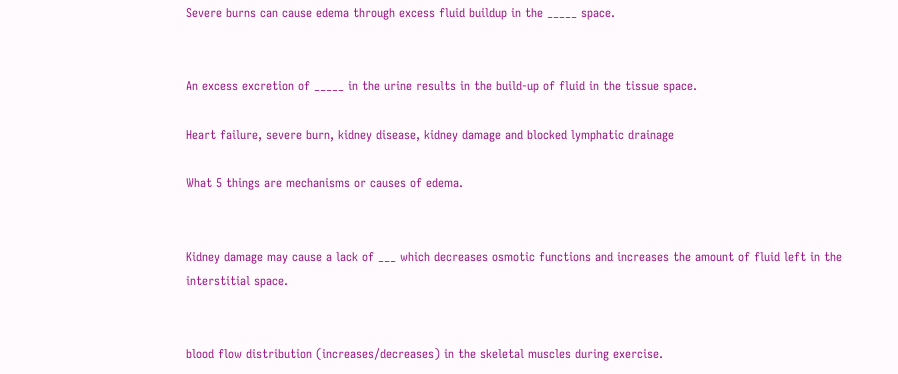Severe burns can cause edema through excess fluid buildup in the _____ space.


An excess excretion of _____ in the urine results in the build-up of fluid in the tissue space.

Heart failure, severe burn, kidney disease, kidney damage and blocked lymphatic drainage

What 5 things are mechanisms or causes of edema.


Kidney damage may cause a lack of ___ which decreases osmotic functions and increases the amount of fluid left in the interstitial space.


blood flow distribution (increases/decreases) in the skeletal muscles during exercise.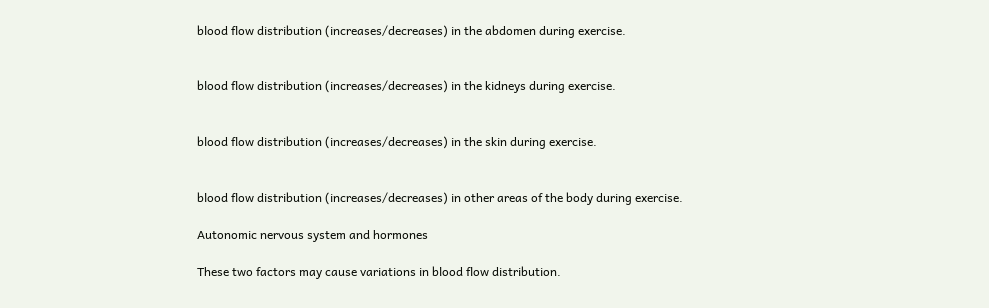blood flow distribution (increases/decreases) in the abdomen during exercise.


blood flow distribution (increases/decreases) in the kidneys during exercise.


blood flow distribution (increases/decreases) in the skin during exercise.


blood flow distribution (increases/decreases) in other areas of the body during exercise.

Autonomic nervous system and hormones

These two factors may cause variations in blood flow distribution.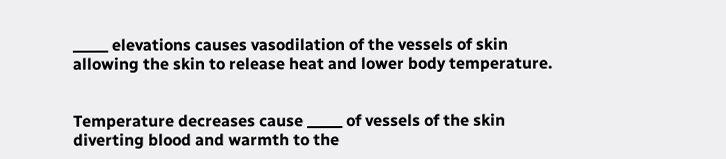_____ elevations causes vasodilation of the vessels of skin allowing the skin to release heat and lower body temperature.


Temperature decreases cause _____ of vessels of the skin diverting blood and warmth to the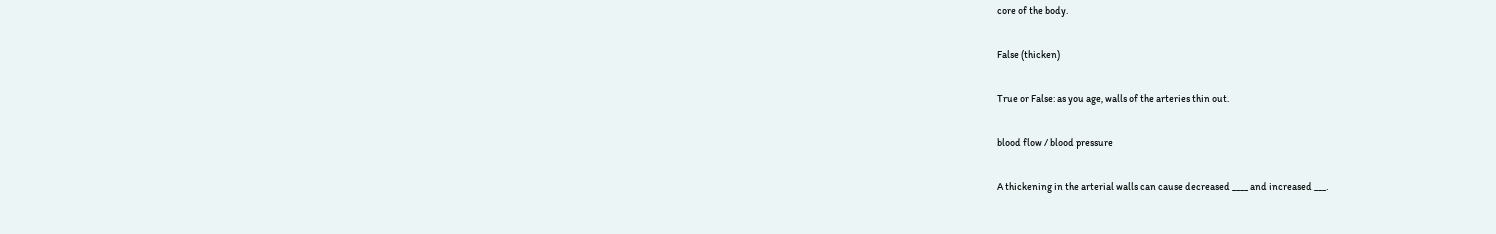core of the body.

False (thicken)

True or False: as you age, walls of the arteries thin out.

blood flow / blood pressure

A thickening in the arterial walls can cause decreased ____ and increased ___.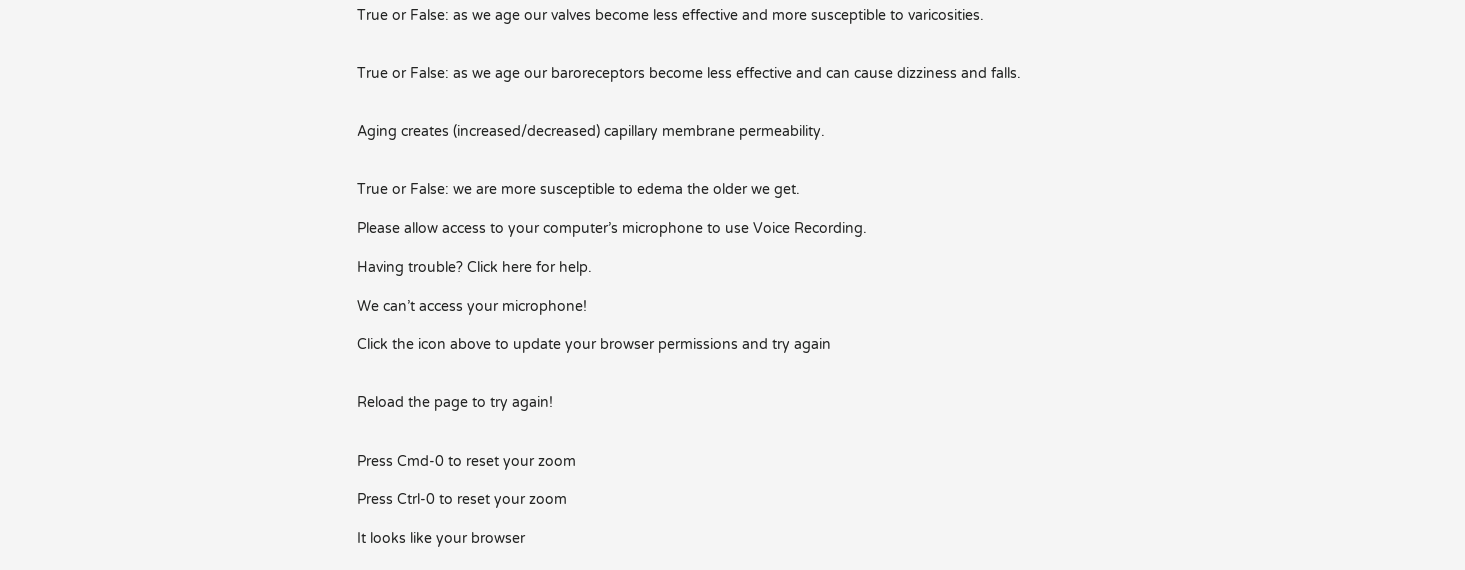True or False: as we age our valves become less effective and more susceptible to varicosities.


True or False: as we age our baroreceptors become less effective and can cause dizziness and falls.


Aging creates (increased/decreased) capillary membrane permeability.


True or False: we are more susceptible to edema the older we get.

Please allow access to your computer’s microphone to use Voice Recording.

Having trouble? Click here for help.

We can’t access your microphone!

Click the icon above to update your browser permissions and try again


Reload the page to try again!


Press Cmd-0 to reset your zoom

Press Ctrl-0 to reset your zoom

It looks like your browser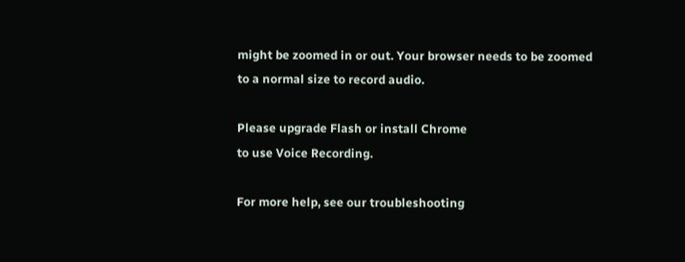might be zoomed in or out. Your browser needs to be zoomed to a normal size to record audio.

Please upgrade Flash or install Chrome
to use Voice Recording.

For more help, see our troubleshooting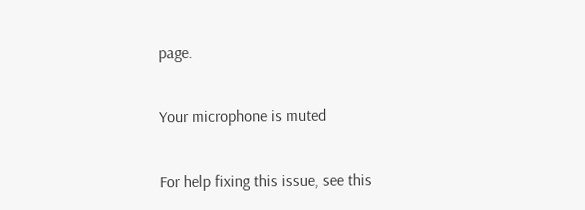page.

Your microphone is muted

For help fixing this issue, see this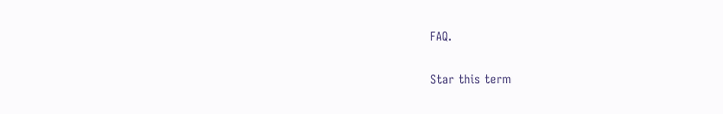FAQ.

Star this term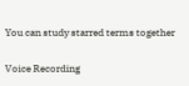You can study starred terms together

Voice Recording